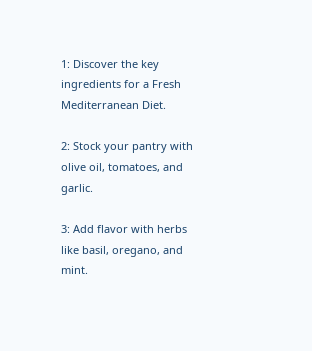1: Discover the key ingredients for a Fresh Mediterranean Diet.

2: Stock your pantry with olive oil, tomatoes, and garlic.

3: Add flavor with herbs like basil, oregano, and mint.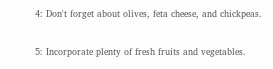4: Don't forget about olives, feta cheese, and chickpeas.

5: Incorporate plenty of fresh fruits and vegetables.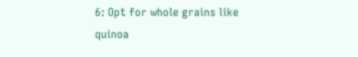6: Opt for whole grains like quinoa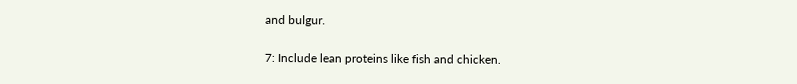and bulgur.

7: Include lean proteins like fish and chicken.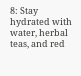8: Stay hydrated with water, herbal teas, and red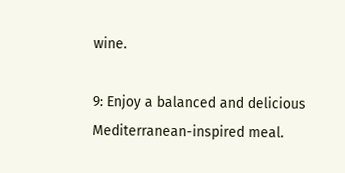wine.

9: Enjoy a balanced and delicious Mediterranean-inspired meal.